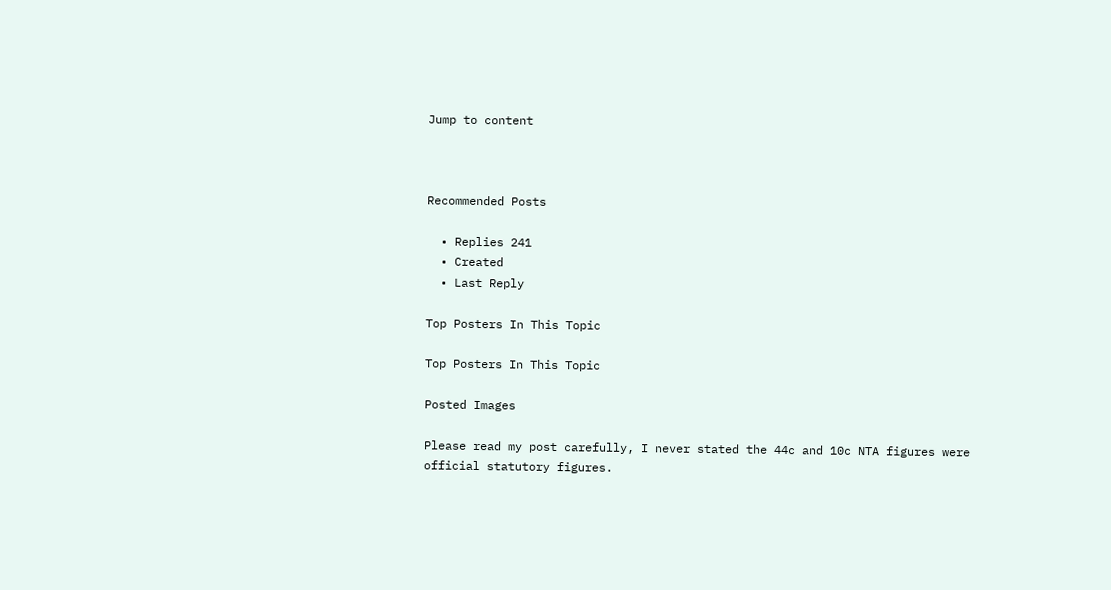Jump to content



Recommended Posts

  • Replies 241
  • Created
  • Last Reply

Top Posters In This Topic

Top Posters In This Topic

Posted Images

Please read my post carefully, I never stated the 44c and 10c NTA figures were official statutory figures.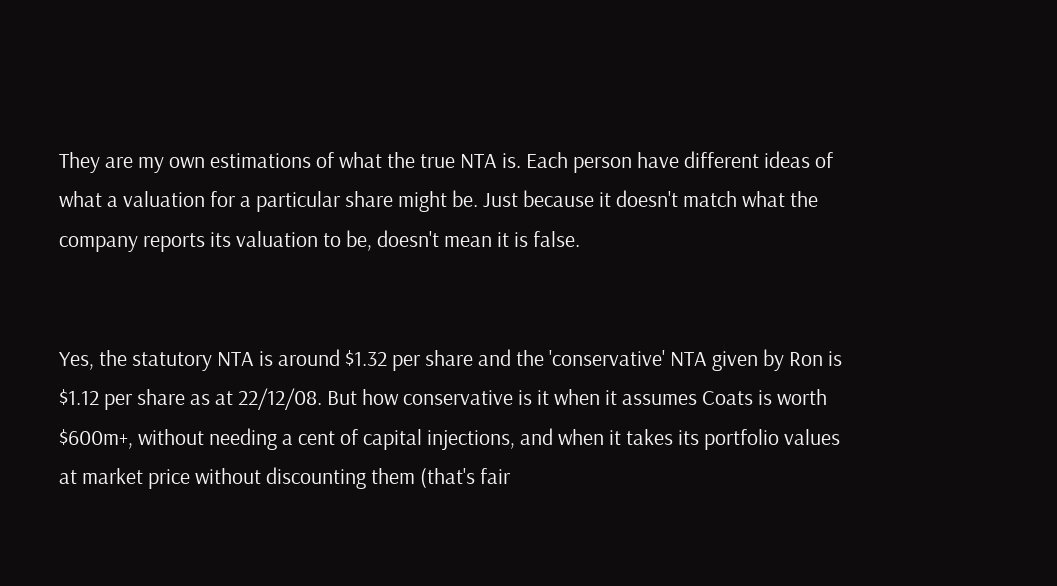They are my own estimations of what the true NTA is. Each person have different ideas of what a valuation for a particular share might be. Just because it doesn't match what the company reports its valuation to be, doesn't mean it is false.


Yes, the statutory NTA is around $1.32 per share and the 'conservative' NTA given by Ron is $1.12 per share as at 22/12/08. But how conservative is it when it assumes Coats is worth $600m+, without needing a cent of capital injections, and when it takes its portfolio values at market price without discounting them (that's fair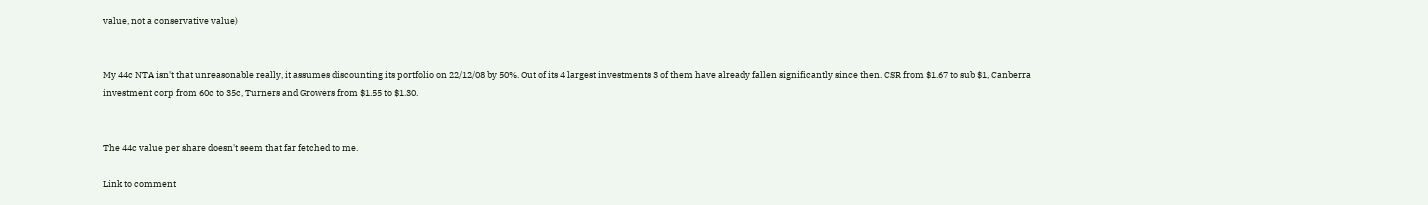value, not a conservative value)


My 44c NTA isn't that unreasonable really, it assumes discounting its portfolio on 22/12/08 by 50%. Out of its 4 largest investments 3 of them have already fallen significantly since then. CSR from $1.67 to sub $1, Canberra investment corp from 60c to 35c, Turners and Growers from $1.55 to $1.30.


The 44c value per share doesn't seem that far fetched to me.

Link to comment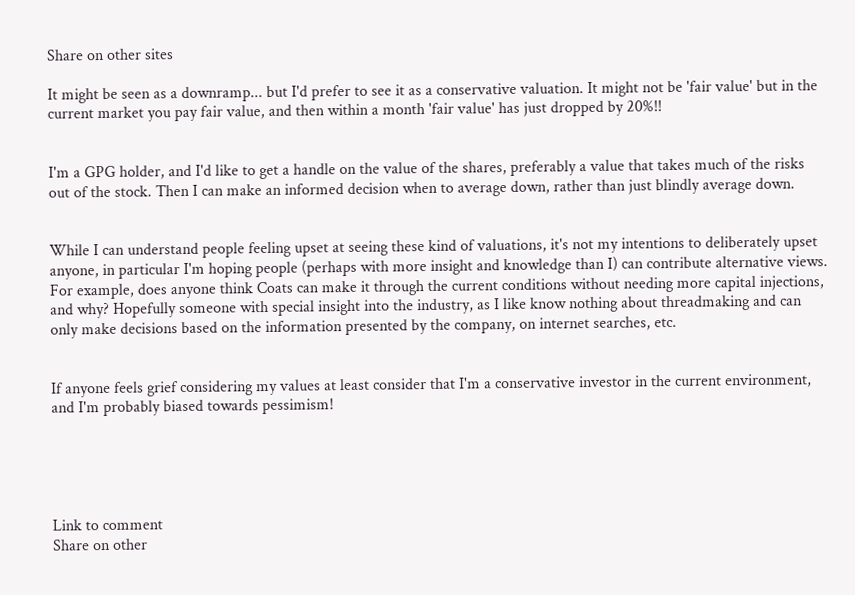Share on other sites

It might be seen as a downramp... but I'd prefer to see it as a conservative valuation. It might not be 'fair value' but in the current market you pay fair value, and then within a month 'fair value' has just dropped by 20%!!


I'm a GPG holder, and I'd like to get a handle on the value of the shares, preferably a value that takes much of the risks out of the stock. Then I can make an informed decision when to average down, rather than just blindly average down.


While I can understand people feeling upset at seeing these kind of valuations, it's not my intentions to deliberately upset anyone, in particular I'm hoping people (perhaps with more insight and knowledge than I) can contribute alternative views. For example, does anyone think Coats can make it through the current conditions without needing more capital injections, and why? Hopefully someone with special insight into the industry, as I like know nothing about threadmaking and can only make decisions based on the information presented by the company, on internet searches, etc.


If anyone feels grief considering my values at least consider that I'm a conservative investor in the current environment, and I'm probably biased towards pessimism!





Link to comment
Share on other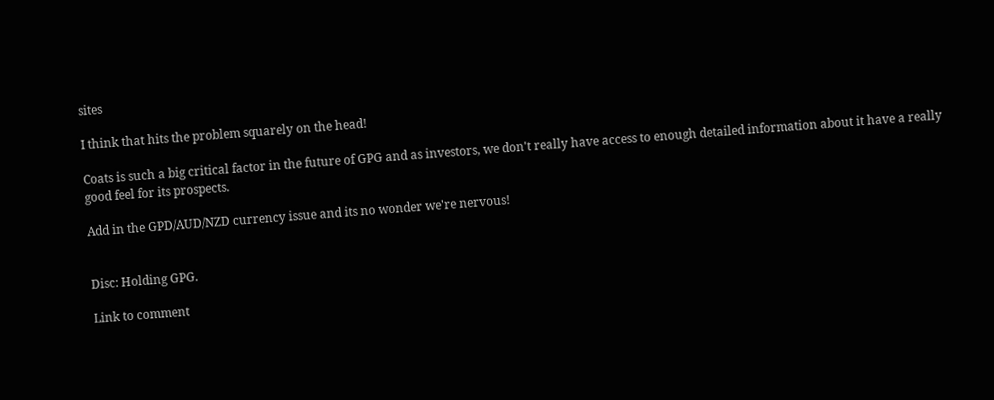sites

I think that hits the problem squarely on the head!

Coats is such a big critical factor in the future of GPG and as investors, we don't really have access to enough detailed information about it have a really good feel for its prospects.

Add in the GPD/AUD/NZD currency issue and its no wonder we're nervous!


Disc: Holding GPG.

Link to comment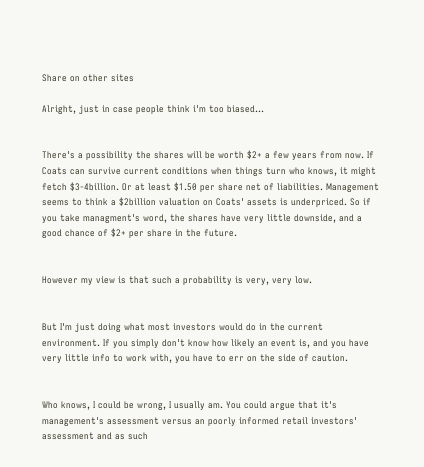Share on other sites

Alright, just in case people think i'm too biased...


There's a possibility the shares will be worth $2+ a few years from now. If Coats can survive current conditions when things turn who knows, it might fetch $3-4billion. Or at least $1.50 per share net of liabilities. Management seems to think a $2billion valuation on Coats' assets is underpriced. So if you take managment's word, the shares have very little downside, and a good chance of $2+ per share in the future.


However my view is that such a probability is very, very low.


But I'm just doing what most investors would do in the current environment. If you simply don't know how likely an event is, and you have very little info to work with, you have to err on the side of caution.


Who knows, I could be wrong, I usually am. You could argue that it's management's assessment versus an poorly informed retail investors' assessment and as such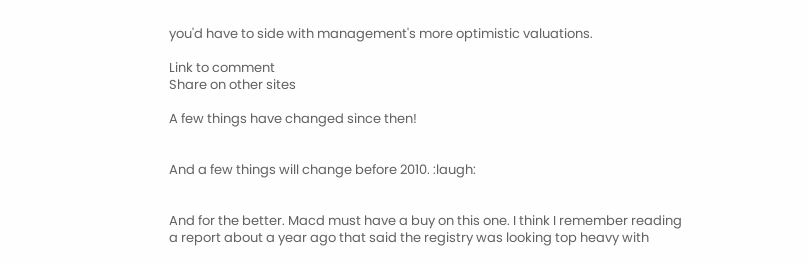you'd have to side with management's more optimistic valuations.

Link to comment
Share on other sites

A few things have changed since then!


And a few things will change before 2010. :laugh:


And for the better. Macd must have a buy on this one. I think I remember reading a report about a year ago that said the registry was looking top heavy with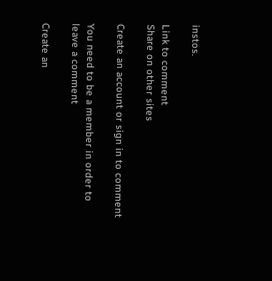instos.

Link to comment
Share on other sites

Create an account or sign in to comment

You need to be a member in order to leave a comment

Create an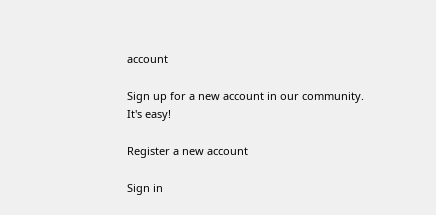account

Sign up for a new account in our community. It's easy!

Register a new account

Sign in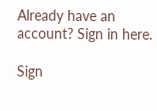Already have an account? Sign in here.

Sign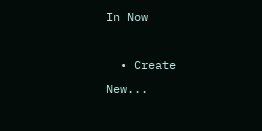In Now

  • Create New...